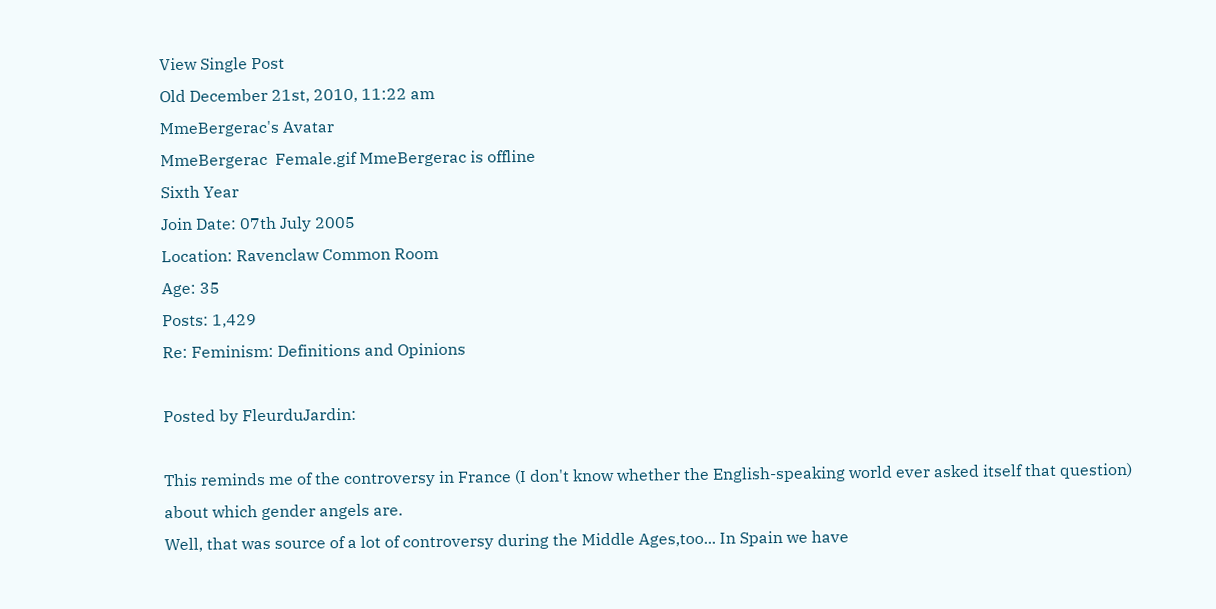View Single Post
Old December 21st, 2010, 11:22 am
MmeBergerac's Avatar
MmeBergerac  Female.gif MmeBergerac is offline
Sixth Year
Join Date: 07th July 2005
Location: Ravenclaw Common Room
Age: 35
Posts: 1,429
Re: Feminism: Definitions and Opinions

Posted by FleurduJardin:

This reminds me of the controversy in France (I don't know whether the English-speaking world ever asked itself that question) about which gender angels are.
Well, that was source of a lot of controversy during the Middle Ages,too... In Spain we have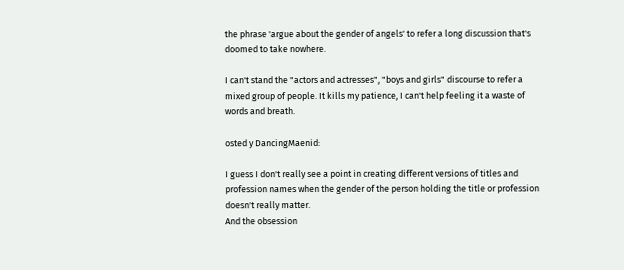the phrase 'argue about the gender of angels' to refer a long discussion that's doomed to take nowhere.

I can't stand the "actors and actresses", "boys and girls" discourse to refer a mixed group of people. It kills my patience, I can't help feeling it a waste of words and breath.

osted y DancingMaenid:

I guess I don't really see a point in creating different versions of titles and profession names when the gender of the person holding the title or profession doesn't really matter.
And the obsession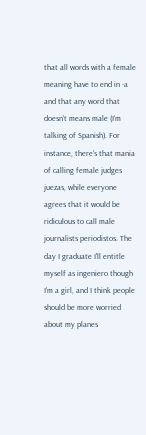that all words with a female meaning have to end in -a and that any word that doesn't means male (I'm talking of Spanish). For instance, there's that mania of calling female judges juezas, while everyone agrees that it would be ridiculous to call male journalists periodistos. The day I graduate I'll entitle myself as ingeniero though I'm a girl, and I think people should be more worried about my planes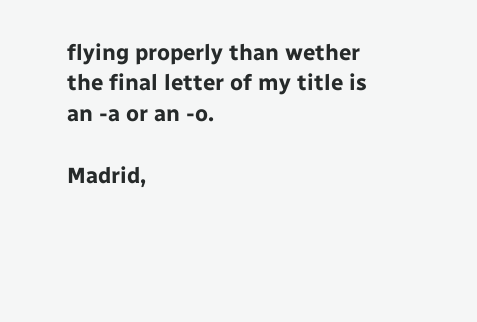flying properly than wether the final letter of my title is an -a or an -o.

Madrid,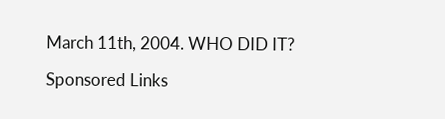March 11th, 2004. WHO DID IT?

Sponsored Links